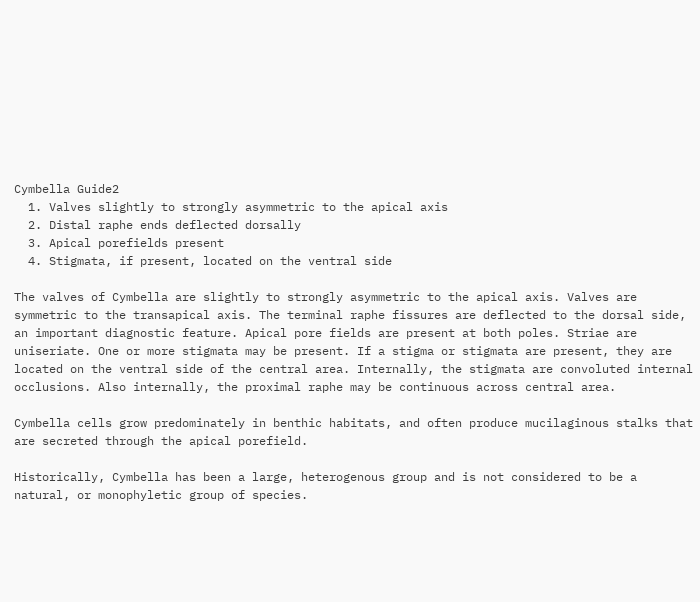Cymbella Guide2
  1. Valves slightly to strongly asymmetric to the apical axis
  2. Distal raphe ends deflected dorsally
  3. Apical porefields present
  4. Stigmata, if present, located on the ventral side

The valves of Cymbella are slightly to strongly asymmetric to the apical axis. Valves are symmetric to the transapical axis. The terminal raphe fissures are deflected to the dorsal side, an important diagnostic feature. Apical pore fields are present at both poles. Striae are uniseriate. One or more stigmata may be present. If a stigma or stigmata are present, they are located on the ventral side of the central area. Internally, the stigmata are convoluted internal occlusions. Also internally, the proximal raphe may be continuous across central area.

Cymbella cells grow predominately in benthic habitats, and often produce mucilaginous stalks that are secreted through the apical porefield.

Historically, Cymbella has been a large, heterogenous group and is not considered to be a natural, or monophyletic group of species.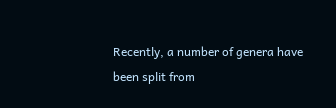Recently, a number of genera have been split from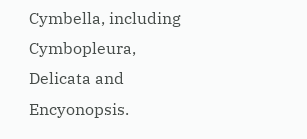Cymbella, including Cymbopleura, Delicata and Encyonopsis.